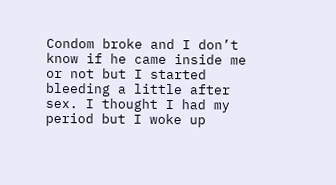Condom broke and I don’t know if he came inside me or not but I started bleeding a little after sex. I thought I had my period but I woke up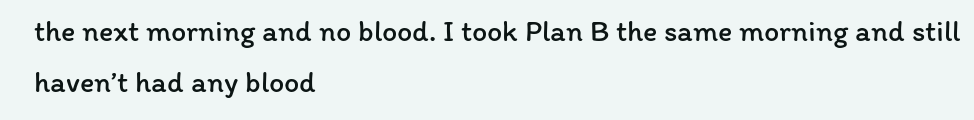the next morning and no blood. I took Plan B the same morning and still haven’t had any blood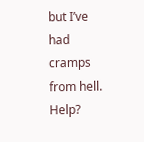but I’ve had cramps from hell. Help?